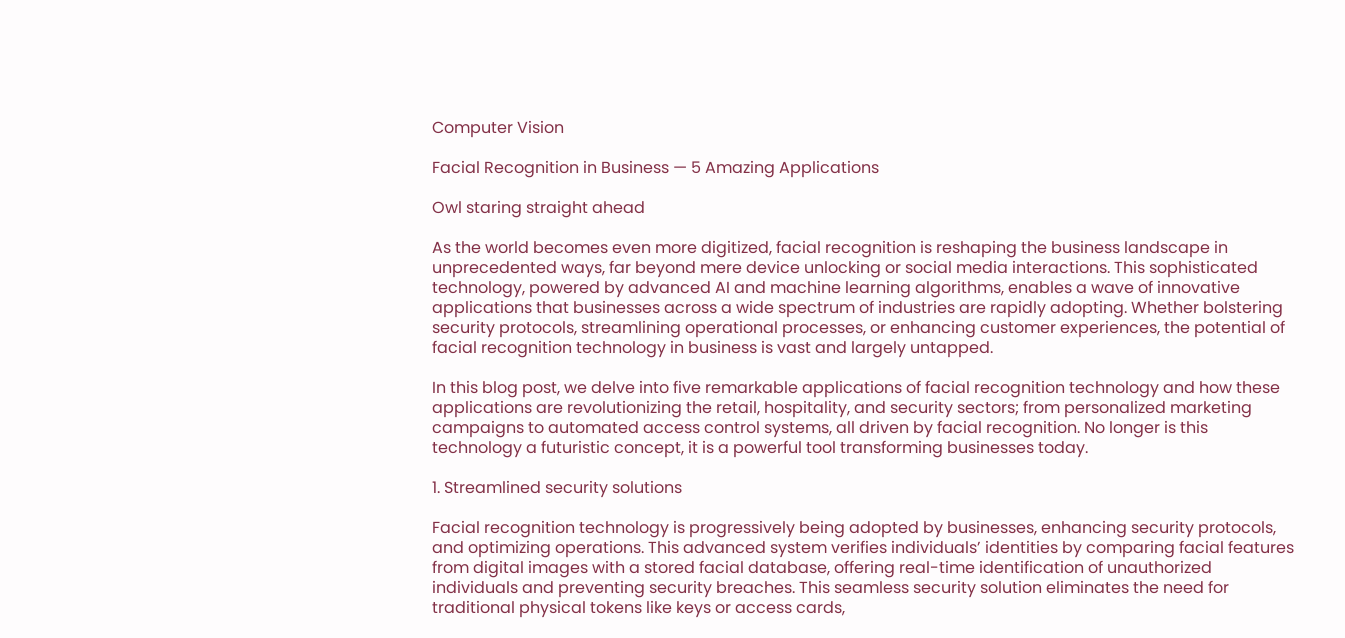Computer Vision

Facial Recognition in Business — 5 Amazing Applications

Owl staring straight ahead

As the world becomes even more digitized, facial recognition is reshaping the business landscape in unprecedented ways, far beyond mere device unlocking or social media interactions. This sophisticated technology, powered by advanced AI and machine learning algorithms, enables a wave of innovative applications that businesses across a wide spectrum of industries are rapidly adopting. Whether bolstering security protocols, streamlining operational processes, or enhancing customer experiences, the potential of facial recognition technology in business is vast and largely untapped.

In this blog post, we delve into five remarkable applications of facial recognition technology and how these applications are revolutionizing the retail, hospitality, and security sectors; from personalized marketing campaigns to automated access control systems, all driven by facial recognition. No longer is this technology a futuristic concept, it is a powerful tool transforming businesses today.

1. Streamlined security solutions

Facial recognition technology is progressively being adopted by businesses, enhancing security protocols, and optimizing operations. This advanced system verifies individuals’ identities by comparing facial features from digital images with a stored facial database, offering real-time identification of unauthorized individuals and preventing security breaches. This seamless security solution eliminates the need for traditional physical tokens like keys or access cards,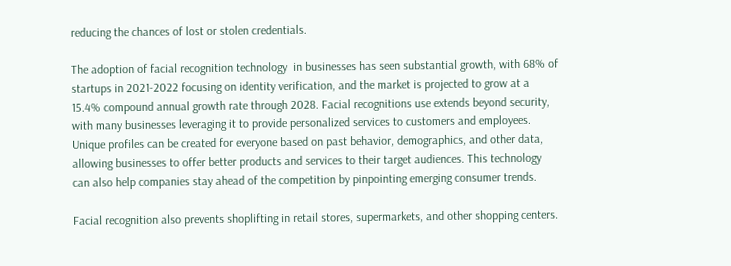reducing the chances of lost or stolen credentials.

The adoption of facial recognition technology  in businesses has seen substantial growth, with 68% of startups in 2021-2022 focusing on identity verification, and the market is projected to grow at a 15.4% compound annual growth rate through 2028. Facial recognitions use extends beyond security, with many businesses leveraging it to provide personalized services to customers and employees. Unique profiles can be created for everyone based on past behavior, demographics, and other data, allowing businesses to offer better products and services to their target audiences. This technology can also help companies stay ahead of the competition by pinpointing emerging consumer trends.

Facial recognition also prevents shoplifting in retail stores, supermarkets, and other shopping centers.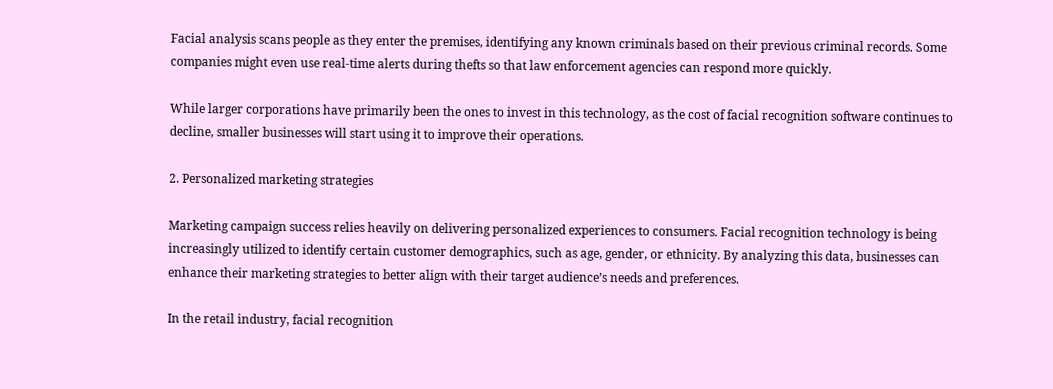Facial analysis scans people as they enter the premises, identifying any known criminals based on their previous criminal records. Some companies might even use real-time alerts during thefts so that law enforcement agencies can respond more quickly.

While larger corporations have primarily been the ones to invest in this technology, as the cost of facial recognition software continues to decline, smaller businesses will start using it to improve their operations.

2. Personalized marketing strategies

Marketing campaign success relies heavily on delivering personalized experiences to consumers. Facial recognition technology is being increasingly utilized to identify certain customer demographics, such as age, gender, or ethnicity. By analyzing this data, businesses can enhance their marketing strategies to better align with their target audience’s needs and preferences.

In the retail industry, facial recognition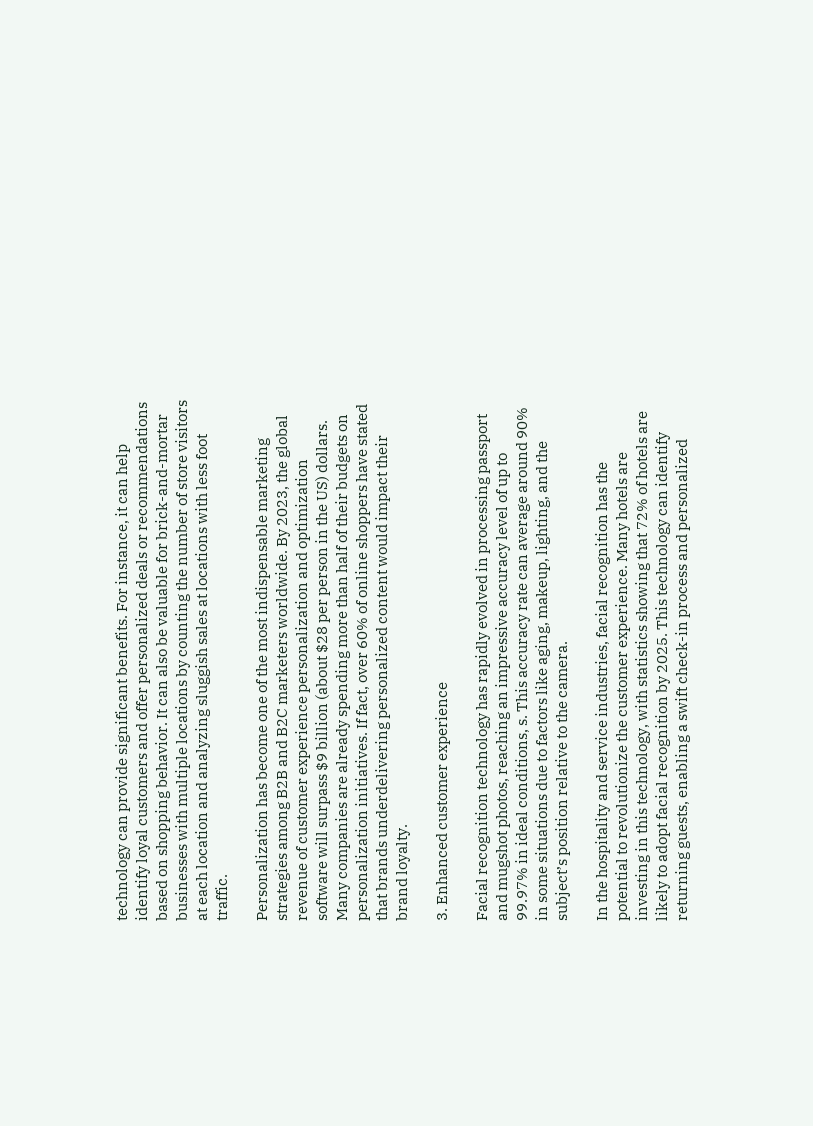technology can provide significant benefits. For instance, it can help identify loyal customers and offer personalized deals or recommendations based on shopping behavior. It can also be valuable for brick-and-mortar businesses with multiple locations by counting the number of store visitors at each location and analyzing sluggish sales at locations with less foot traffic.

Personalization has become one of the most indispensable marketing strategies among B2B and B2C marketers worldwide. By 2023, the global revenue of customer experience personalization and optimization software will surpass $9 billion (about $28 per person in the US) dollars. Many companies are already spending more than half of their budgets on personalization initiatives. If fact, over 60% of online shoppers have stated that brands underdelivering personalized content would impact their brand loyalty.

3. Enhanced customer experience

Facial recognition technology has rapidly evolved in processing passport and mugshot photos, reaching an impressive accuracy level of up to 99.97% in ideal conditions, s. This accuracy rate can average around 90% in some situations due to factors like aging, makeup, lighting, and the subject’s position relative to the camera.

In the hospitality and service industries, facial recognition has the potential to revolutionize the customer experience. Many hotels are investing in this technology, with statistics showing that 72% of hotels are likely to adopt facial recognition by 2025. This technology can identify returning guests, enabling a swift check-in process and personalized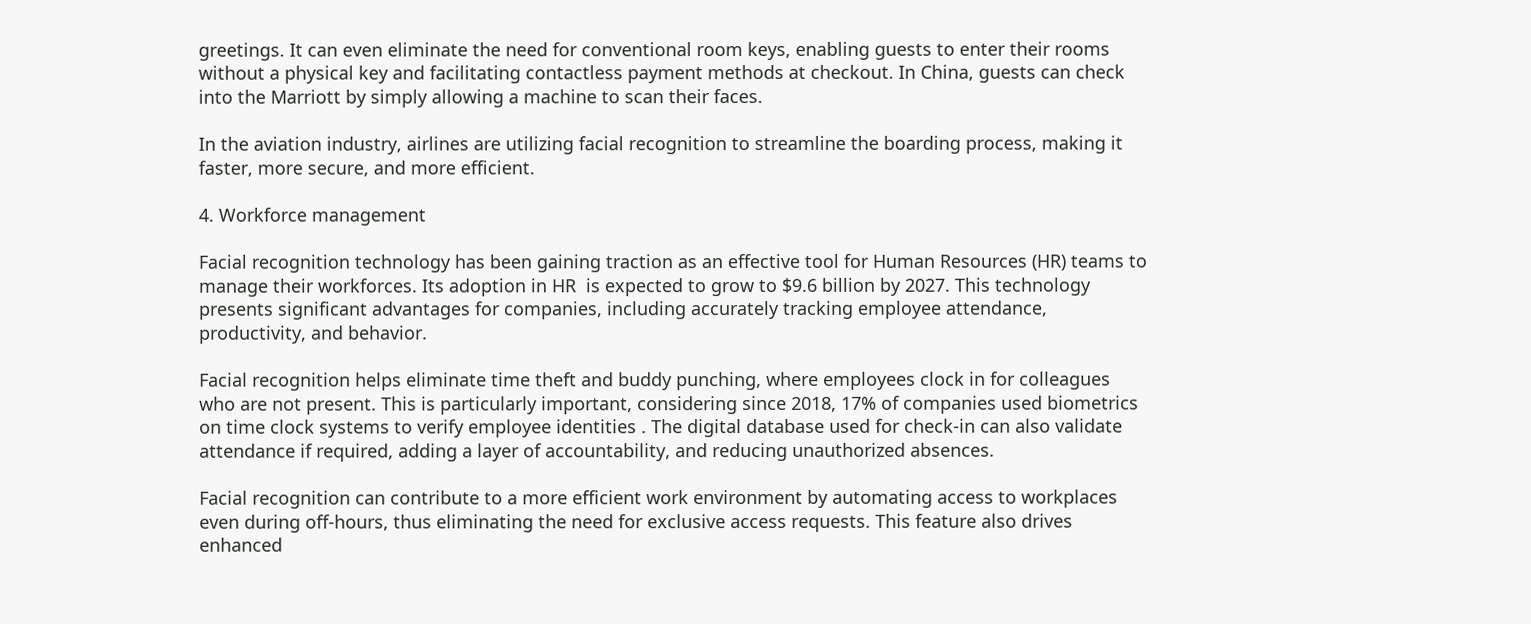greetings. It can even eliminate the need for conventional room keys, enabling guests to enter their rooms without a physical key and facilitating contactless payment methods at checkout. In China, guests can check into the Marriott by simply allowing a machine to scan their faces.

In the aviation industry, airlines are utilizing facial recognition to streamline the boarding process, making it faster, more secure, and more efficient.

4. Workforce management

Facial recognition technology has been gaining traction as an effective tool for Human Resources (HR) teams to manage their workforces. Its adoption in HR  is expected to grow to $9.6 billion by 2027. This technology presents significant advantages for companies, including accurately tracking employee attendance, productivity, and behavior.

Facial recognition helps eliminate time theft and buddy punching, where employees clock in for colleagues who are not present. This is particularly important, considering since 2018, 17% of companies used biometrics on time clock systems to verify employee identities . The digital database used for check-in can also validate attendance if required, adding a layer of accountability, and reducing unauthorized absences.

Facial recognition can contribute to a more efficient work environment by automating access to workplaces even during off-hours, thus eliminating the need for exclusive access requests. This feature also drives enhanced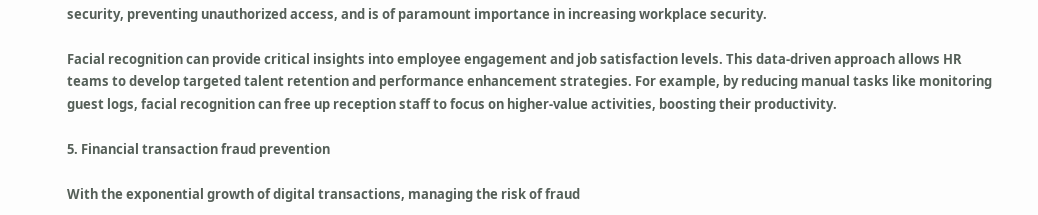security, preventing unauthorized access, and is of paramount importance in increasing workplace security.

Facial recognition can provide critical insights into employee engagement and job satisfaction levels. This data-driven approach allows HR teams to develop targeted talent retention and performance enhancement strategies. For example, by reducing manual tasks like monitoring guest logs, facial recognition can free up reception staff to focus on higher-value activities, boosting their productivity.

5. Financial transaction fraud prevention

With the exponential growth of digital transactions, managing the risk of fraud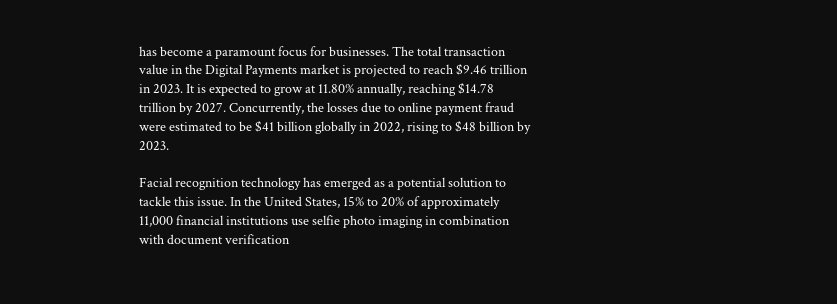has become a paramount focus for businesses. The total transaction value in the Digital Payments market is projected to reach $9.46 trillion in 2023. It is expected to grow at 11.80% annually, reaching $14.78 trillion by 2027. Concurrently, the losses due to online payment fraud were estimated to be $41 billion globally in 2022, rising to $48 billion by 2023.

Facial recognition technology has emerged as a potential solution to tackle this issue. In the United States, 15% to 20% of approximately 11,000 financial institutions use selfie photo imaging in combination with document verification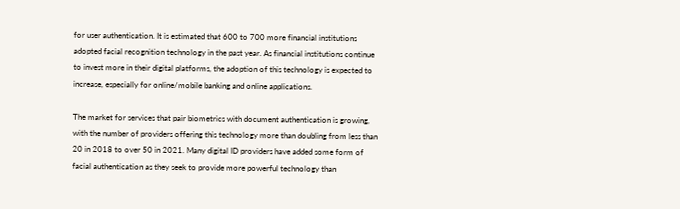for user authentication. It is estimated that 600 to 700 more financial institutions adopted facial recognition technology in the past year. As financial institutions continue to invest more in their digital platforms, the adoption of this technology is expected to increase, especially for online/mobile banking and online applications.

The market for services that pair biometrics with document authentication is growing, with the number of providers offering this technology more than doubling from less than 20 in 2018 to over 50 in 2021. Many digital ID providers have added some form of facial authentication as they seek to provide more powerful technology than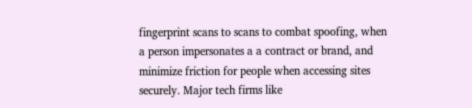fingerprint scans to scans to combat spoofing, when a person impersonates a a contract or brand, and minimize friction for people when accessing sites securely. Major tech firms like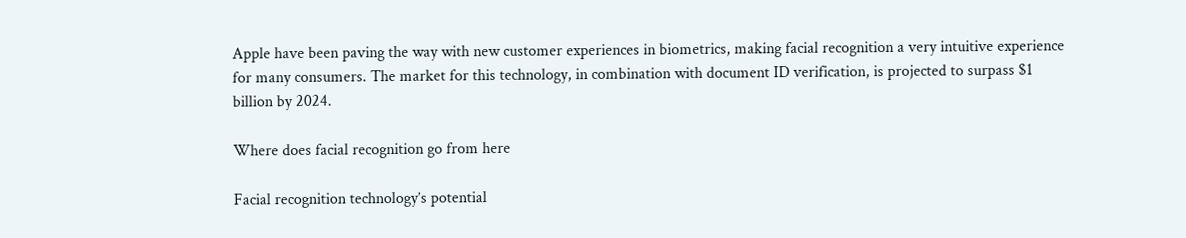Apple have been paving the way with new customer experiences in biometrics, making facial recognition a very intuitive experience for many consumers. The market for this technology, in combination with document ID verification, is projected to surpass $1 billion by 2024.

Where does facial recognition go from here

Facial recognition technology’s potential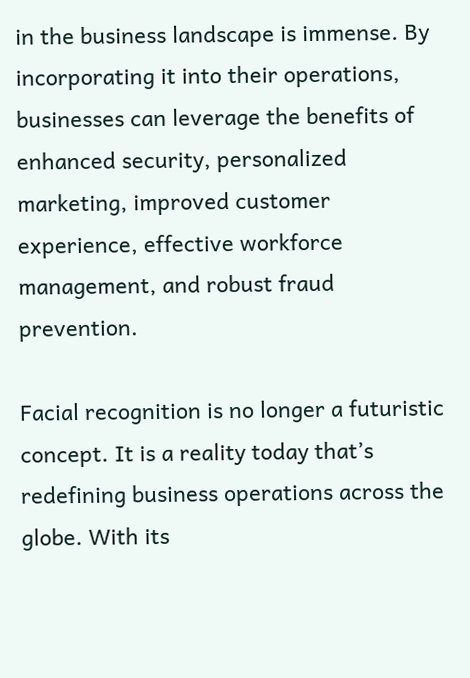in the business landscape is immense. By incorporating it into their operations, businesses can leverage the benefits of enhanced security, personalized marketing, improved customer experience, effective workforce management, and robust fraud prevention.

Facial recognition is no longer a futuristic concept. It is a reality today that’s redefining business operations across the globe. With its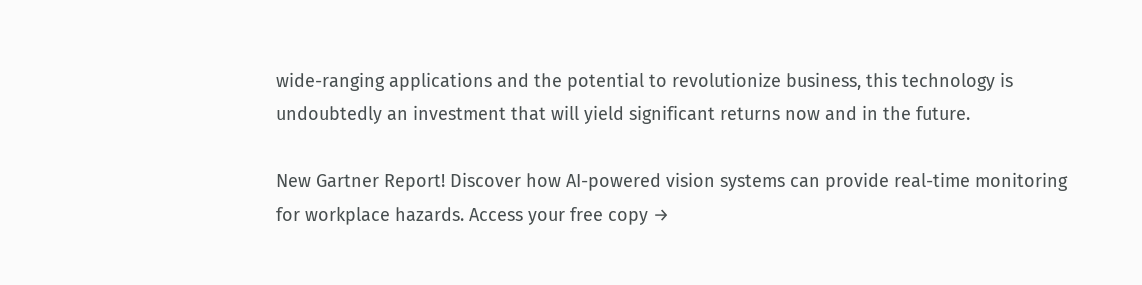wide-ranging applications and the potential to revolutionize business, this technology is undoubtedly an investment that will yield significant returns now and in the future.

New Gartner Report! Discover how AI-powered vision systems can provide real-time monitoring for workplace hazards. Access your free copy →